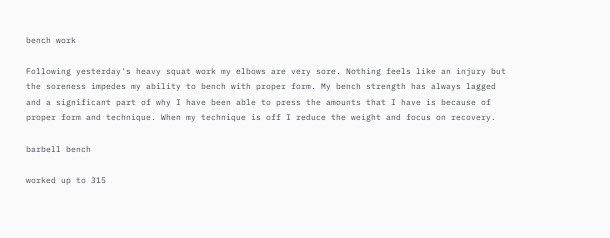bench work

Following yesterday's heavy squat work my elbows are very sore. Nothing feels like an injury but the soreness impedes my ability to bench with proper form. My bench strength has always lagged and a significant part of why I have been able to press the amounts that I have is because of proper form and technique. When my technique is off I reduce the weight and focus on recovery.

barbell bench

worked up to 315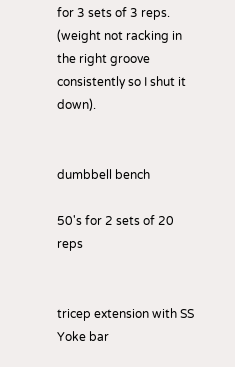for 3 sets of 3 reps. (weight not racking in the right groove consistently so I shut it down).


dumbbell bench

50's for 2 sets of 20 reps


tricep extension with SS Yoke bar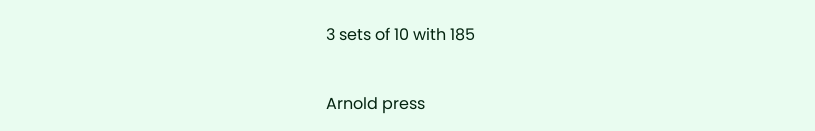3 sets of 10 with 185


Arnold press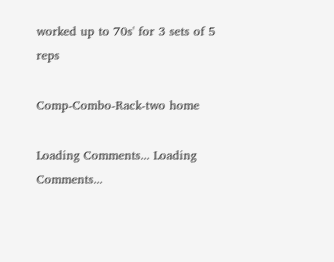worked up to 70s' for 3 sets of 5 reps

Comp-Combo-Rack-two home

Loading Comments... Loading Comments...